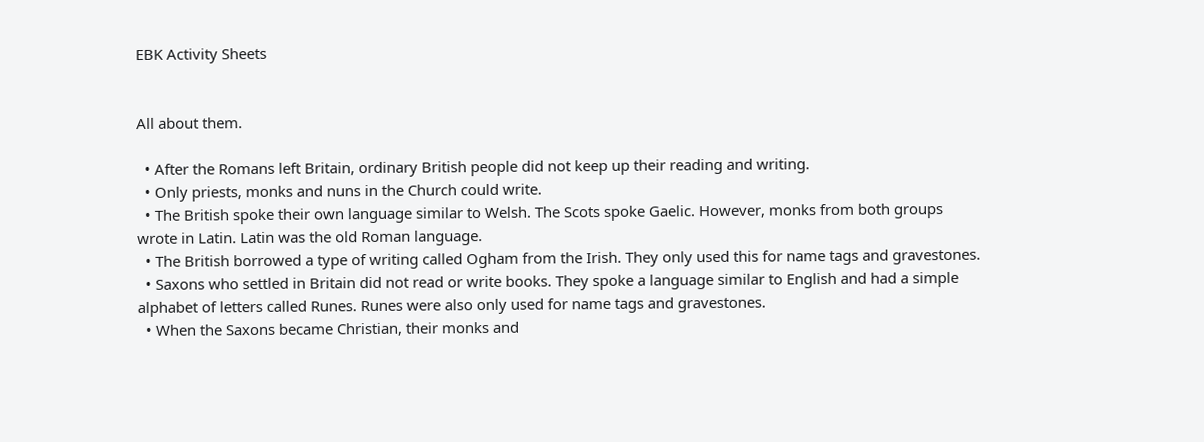EBK Activity Sheets


All about them.

  • After the Romans left Britain, ordinary British people did not keep up their reading and writing.
  • Only priests, monks and nuns in the Church could write.
  • The British spoke their own language similar to Welsh. The Scots spoke Gaelic. However, monks from both groups wrote in Latin. Latin was the old Roman language.
  • The British borrowed a type of writing called Ogham from the Irish. They only used this for name tags and gravestones.
  • Saxons who settled in Britain did not read or write books. They spoke a language similar to English and had a simple alphabet of letters called Runes. Runes were also only used for name tags and gravestones.
  • When the Saxons became Christian, their monks and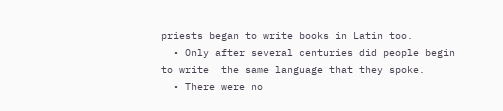priests began to write books in Latin too.
  • Only after several centuries did people begin to write  the same language that they spoke.
  • There were no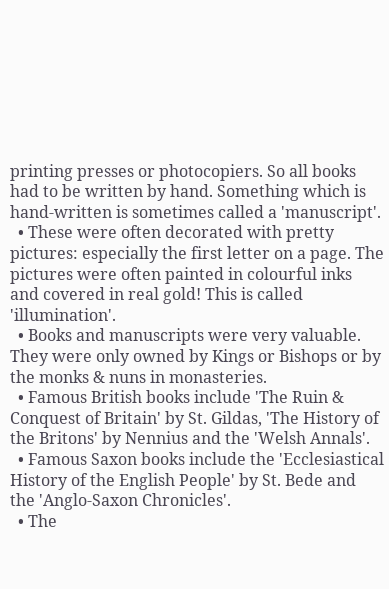printing presses or photocopiers. So all books had to be written by hand. Something which is hand-written is sometimes called a 'manuscript'.
  • These were often decorated with pretty pictures: especially the first letter on a page. The pictures were often painted in colourful inks and covered in real gold! This is called 'illumination'.
  • Books and manuscripts were very valuable. They were only owned by Kings or Bishops or by the monks & nuns in monasteries.
  • Famous British books include 'The Ruin & Conquest of Britain' by St. Gildas, 'The History of the Britons' by Nennius and the 'Welsh Annals'.
  • Famous Saxon books include the 'Ecclesiastical History of the English People' by St. Bede and the 'Anglo-Saxon Chronicles'.
  • The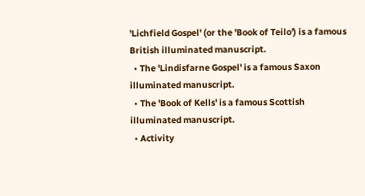'Lichfield Gospel' (or the 'Book of Teilo') is a famous British illuminated manuscript.
  • The 'Lindisfarne Gospel' is a famous Saxon illuminated manuscript.
  • The 'Book of Kells' is a famous Scottish illuminated manuscript.
  • Activity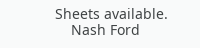Sheets available.
    Nash Ford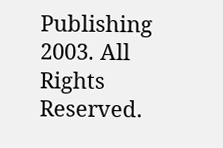Publishing 2003. All Rights Reserved.